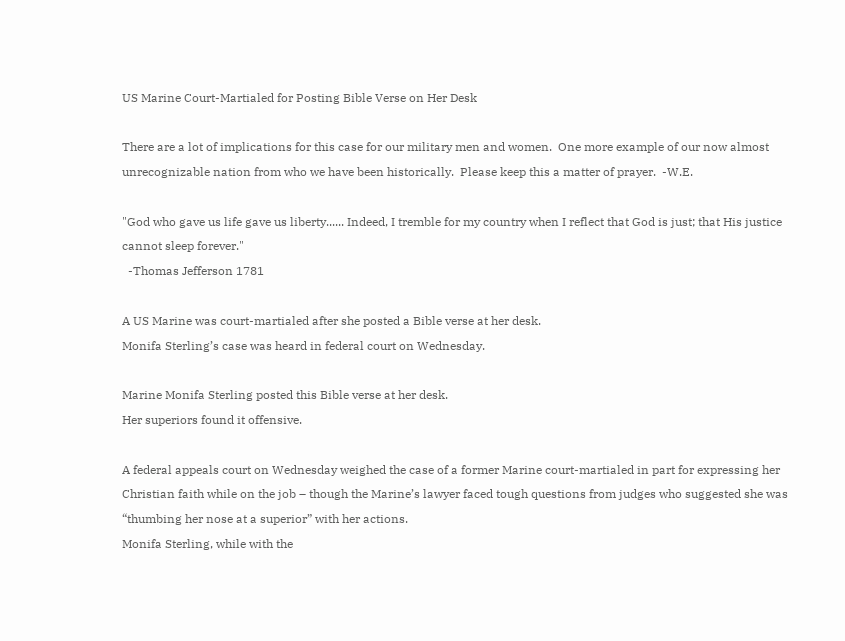US Marine Court-Martialed for Posting Bible Verse on Her Desk

There are a lot of implications for this case for our military men and women.  One more example of our now almost unrecognizable nation from who we have been historically.  Please keep this a matter of prayer.  -W.E.

"God who gave us life gave us liberty...... Indeed, I tremble for my country when I reflect that God is just; that His justice cannot sleep forever."
  -Thomas Jefferson 1781

A US Marine was court-martialed after she posted a Bible verse at her desk.
Monifa Sterling’s case was heard in federal court on Wednesday.

Marine Monifa Sterling posted this Bible verse at her desk.
Her superiors found it offensive.

A federal appeals court on Wednesday weighed the case of a former Marine court-martialed in part for expressing her Christian faith while on the job – though the Marine’s lawyer faced tough questions from judges who suggested she was “thumbing her nose at a superior” with her actions.
Monifa Sterling, while with the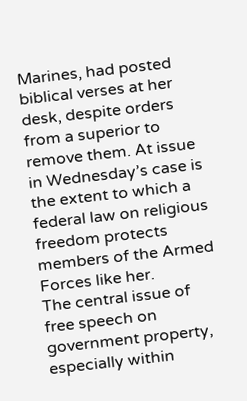Marines, had posted biblical verses at her desk, despite orders from a superior to remove them. At issue in Wednesday’s case is the extent to which a federal law on religious freedom protects members of the Armed Forces like her.
The central issue of free speech on government property, especially within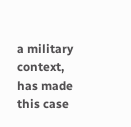a military context, has made this case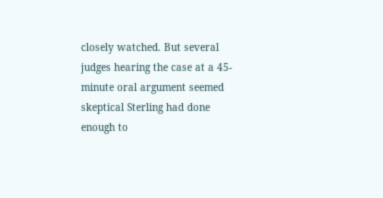closely watched. But several judges hearing the case at a 45-minute oral argument seemed skeptical Sterling had done enough to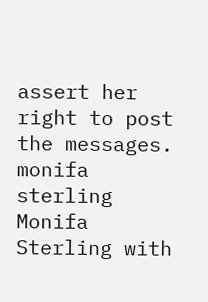assert her right to post the messages.
monifa sterling
Monifa Sterling with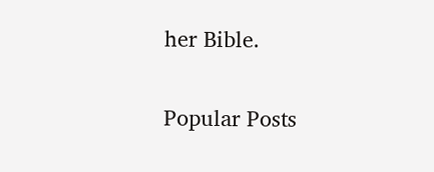her Bible.

Popular Posts